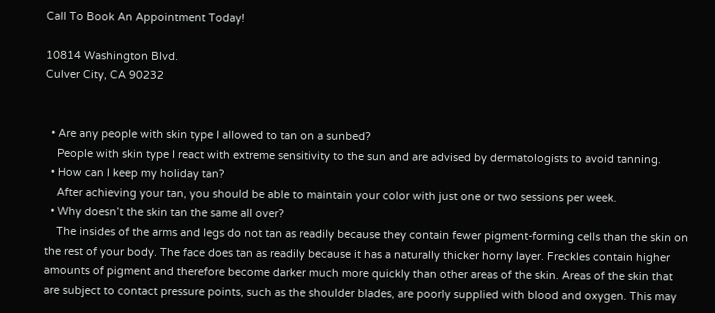Call To Book An Appointment Today!

10814 Washington Blvd.
Culver City, CA 90232


  • Are any people with skin type I allowed to tan on a sunbed?
    People with skin type I react with extreme sensitivity to the sun and are advised by dermatologists to avoid tanning.
  • How can I keep my holiday tan?
    After achieving your tan, you should be able to maintain your color with just one or two sessions per week.
  • Why doesn’t the skin tan the same all over?
    The insides of the arms and legs do not tan as readily because they contain fewer pigment-forming cells than the skin on the rest of your body. The face does tan as readily because it has a naturally thicker horny layer. Freckles contain higher amounts of pigment and therefore become darker much more quickly than other areas of the skin. Areas of the skin that are subject to contact pressure points, such as the shoulder blades, are poorly supplied with blood and oxygen. This may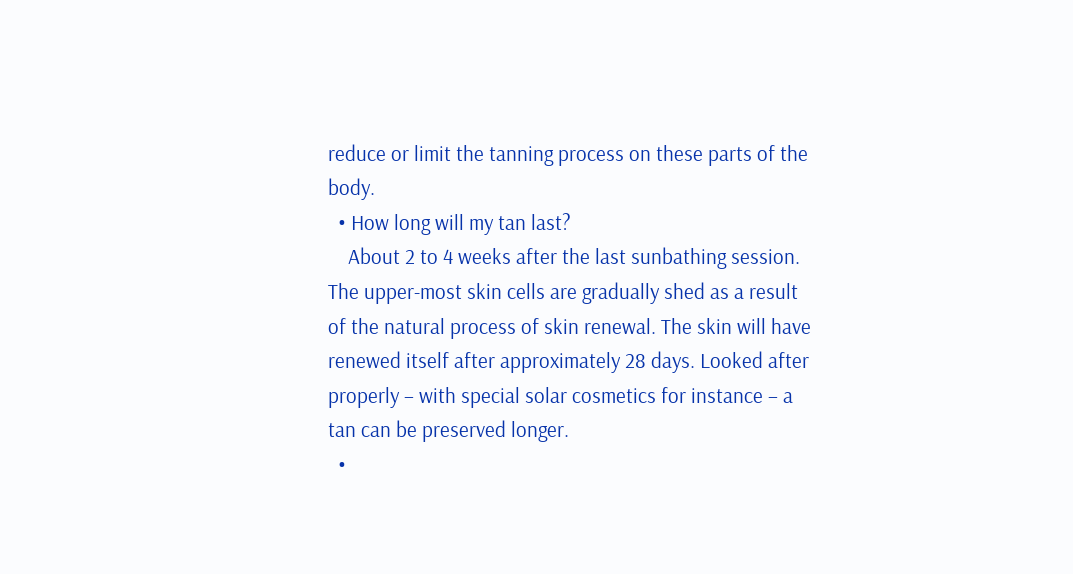reduce or limit the tanning process on these parts of the body.
  • How long will my tan last?
    About 2 to 4 weeks after the last sunbathing session. The upper-most skin cells are gradually shed as a result of the natural process of skin renewal. The skin will have renewed itself after approximately 28 days. Looked after properly – with special solar cosmetics for instance – a tan can be preserved longer.
  •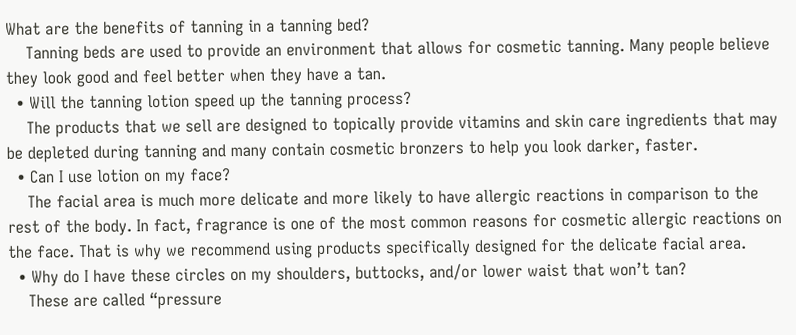What are the benefits of tanning in a tanning bed?
    Tanning beds are used to provide an environment that allows for cosmetic tanning. Many people believe they look good and feel better when they have a tan.
  • Will the tanning lotion speed up the tanning process?
    The products that we sell are designed to topically provide vitamins and skin care ingredients that may be depleted during tanning and many contain cosmetic bronzers to help you look darker, faster.
  • Can I use lotion on my face?
    The facial area is much more delicate and more likely to have allergic reactions in comparison to the rest of the body. In fact, fragrance is one of the most common reasons for cosmetic allergic reactions on the face. That is why we recommend using products specifically designed for the delicate facial area.
  • Why do I have these circles on my shoulders, buttocks, and/or lower waist that won’t tan?
    These are called “pressure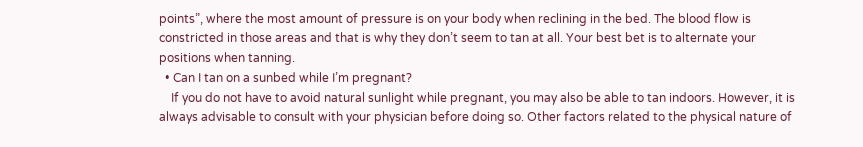points”, where the most amount of pressure is on your body when reclining in the bed. The blood flow is constricted in those areas and that is why they don’t seem to tan at all. Your best bet is to alternate your positions when tanning.
  • Can I tan on a sunbed while I’m pregnant?
    If you do not have to avoid natural sunlight while pregnant, you may also be able to tan indoors. However, it is always advisable to consult with your physician before doing so. Other factors related to the physical nature of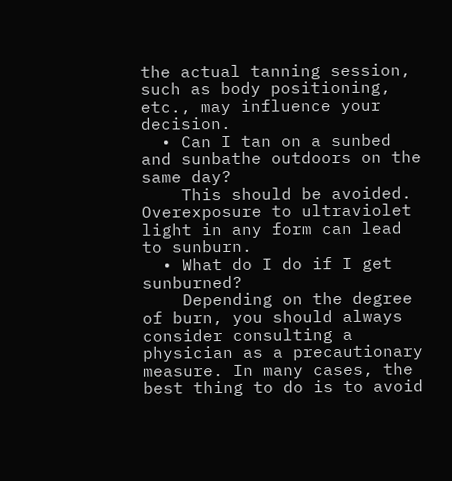the actual tanning session, such as body positioning, etc., may influence your decision.
  • Can I tan on a sunbed and sunbathe outdoors on the same day?
    This should be avoided. Overexposure to ultraviolet light in any form can lead to sunburn.
  • What do I do if I get sunburned?
    Depending on the degree of burn, you should always consider consulting a physician as a precautionary measure. In many cases, the best thing to do is to avoid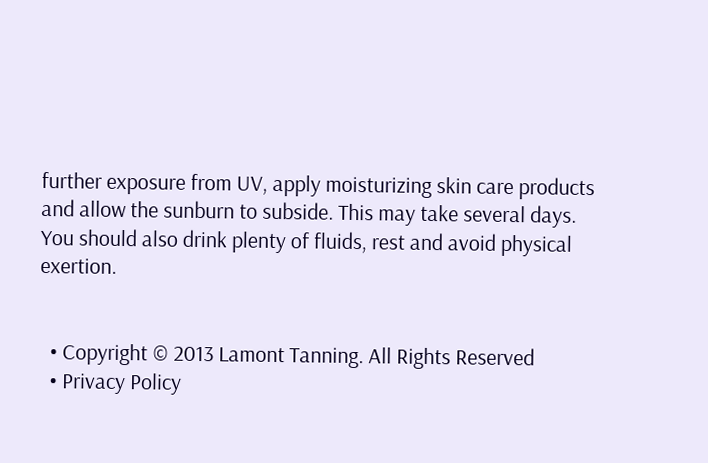further exposure from UV, apply moisturizing skin care products and allow the sunburn to subside. This may take several days. You should also drink plenty of fluids, rest and avoid physical exertion.


  • Copyright © 2013 Lamont Tanning. All Rights Reserved
  • Privacy Policy